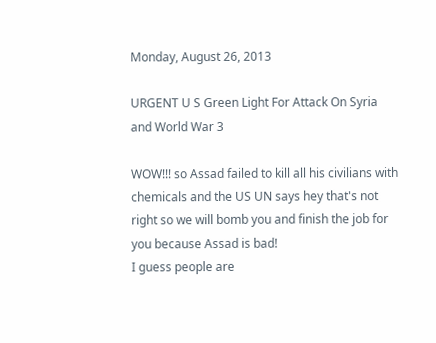Monday, August 26, 2013

URGENT U S Green Light For Attack On Syria and World War 3

WOW!!! so Assad failed to kill all his civilians with chemicals and the US UN says hey that's not right so we will bomb you and finish the job for you because Assad is bad!
I guess people are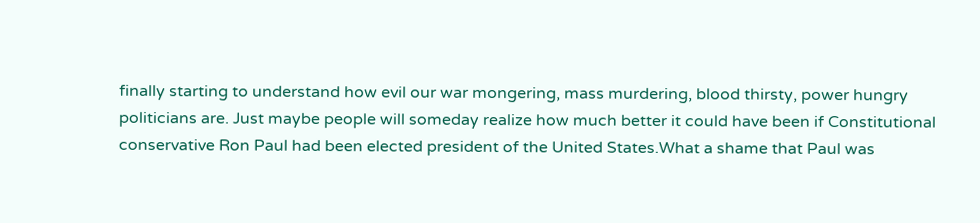finally starting to understand how evil our war mongering, mass murdering, blood thirsty, power hungry politicians are. Just maybe people will someday realize how much better it could have been if Constitutional conservative Ron Paul had been elected president of the United States.What a shame that Paul was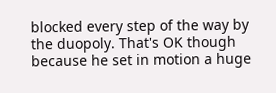blocked every step of the way by the duopoly. That's OK though because he set in motion a huge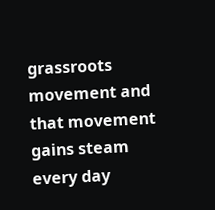grassroots movement and that movement gains steam every day